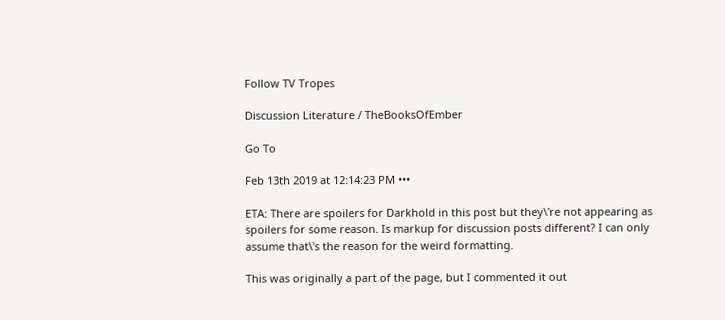Follow TV Tropes

Discussion Literature / TheBooksOfEmber

Go To

Feb 13th 2019 at 12:14:23 PM •••

ETA: There are spoilers for Darkhold in this post but they\'re not appearing as spoilers for some reason. Is markup for discussion posts different? I can only assume that\'s the reason for the weird formatting.

This was originally a part of the page, but I commented it out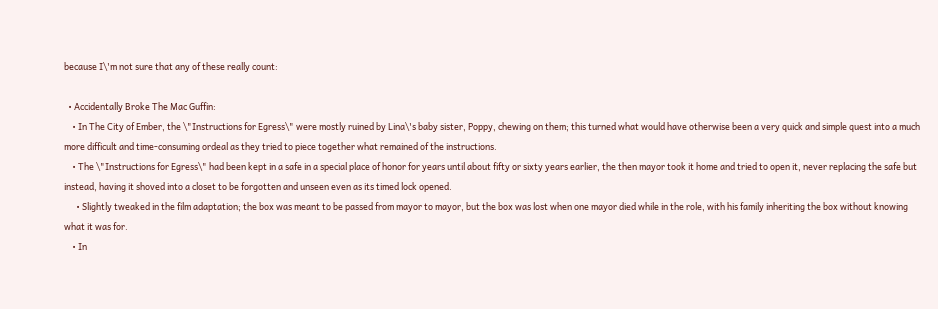because I\'m not sure that any of these really count:

  • Accidentally Broke The Mac Guffin:
    • In The City of Ember, the \"Instructions for Egress\" were mostly ruined by Lina\'s baby sister, Poppy, chewing on them; this turned what would have otherwise been a very quick and simple quest into a much more difficult and time-consuming ordeal as they tried to piece together what remained of the instructions.
    • The \"Instructions for Egress\" had been kept in a safe in a special place of honor for years until about fifty or sixty years earlier, the then mayor took it home and tried to open it, never replacing the safe but instead, having it shoved into a closet to be forgotten and unseen even as its timed lock opened.
      • Slightly tweaked in the film adaptation; the box was meant to be passed from mayor to mayor, but the box was lost when one mayor died while in the role, with his family inheriting the box without knowing what it was for.
    • In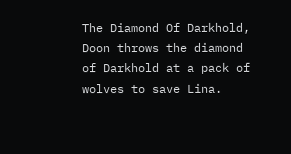The Diamond Of Darkhold, Doon throws the diamond of Darkhold at a pack of wolves to save Lina.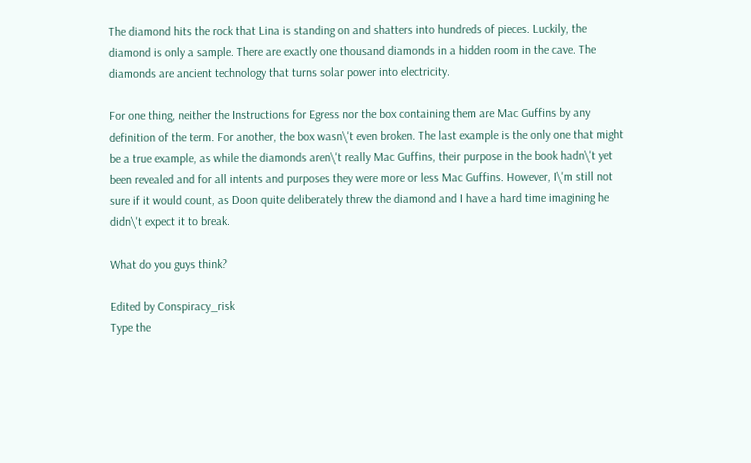The diamond hits the rock that Lina is standing on and shatters into hundreds of pieces. Luckily, the diamond is only a sample. There are exactly one thousand diamonds in a hidden room in the cave. The diamonds are ancient technology that turns solar power into electricity.

For one thing, neither the Instructions for Egress nor the box containing them are Mac Guffins by any definition of the term. For another, the box wasn\'t even broken. The last example is the only one that might be a true example, as while the diamonds aren\'t really Mac Guffins, their purpose in the book hadn\'t yet been revealed and for all intents and purposes they were more or less Mac Guffins. However, I\'m still not sure if it would count, as Doon quite deliberately threw the diamond and I have a hard time imagining he didn\'t expect it to break.

What do you guys think?

Edited by Conspiracy_risk
Type the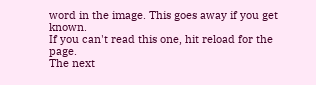word in the image. This goes away if you get known.
If you can't read this one, hit reload for the page.
The next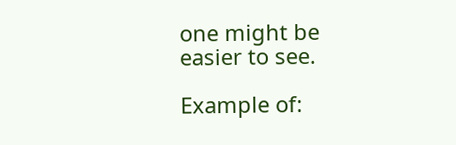one might be easier to see.

Example of: